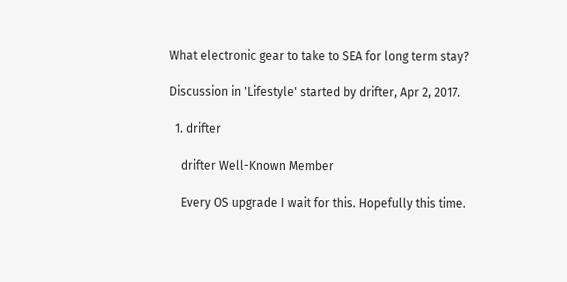What electronic gear to take to SEA for long term stay?

Discussion in 'Lifestyle' started by drifter, Apr 2, 2017.

  1. drifter

    drifter Well-Known Member

    Every OS upgrade I wait for this. Hopefully this time.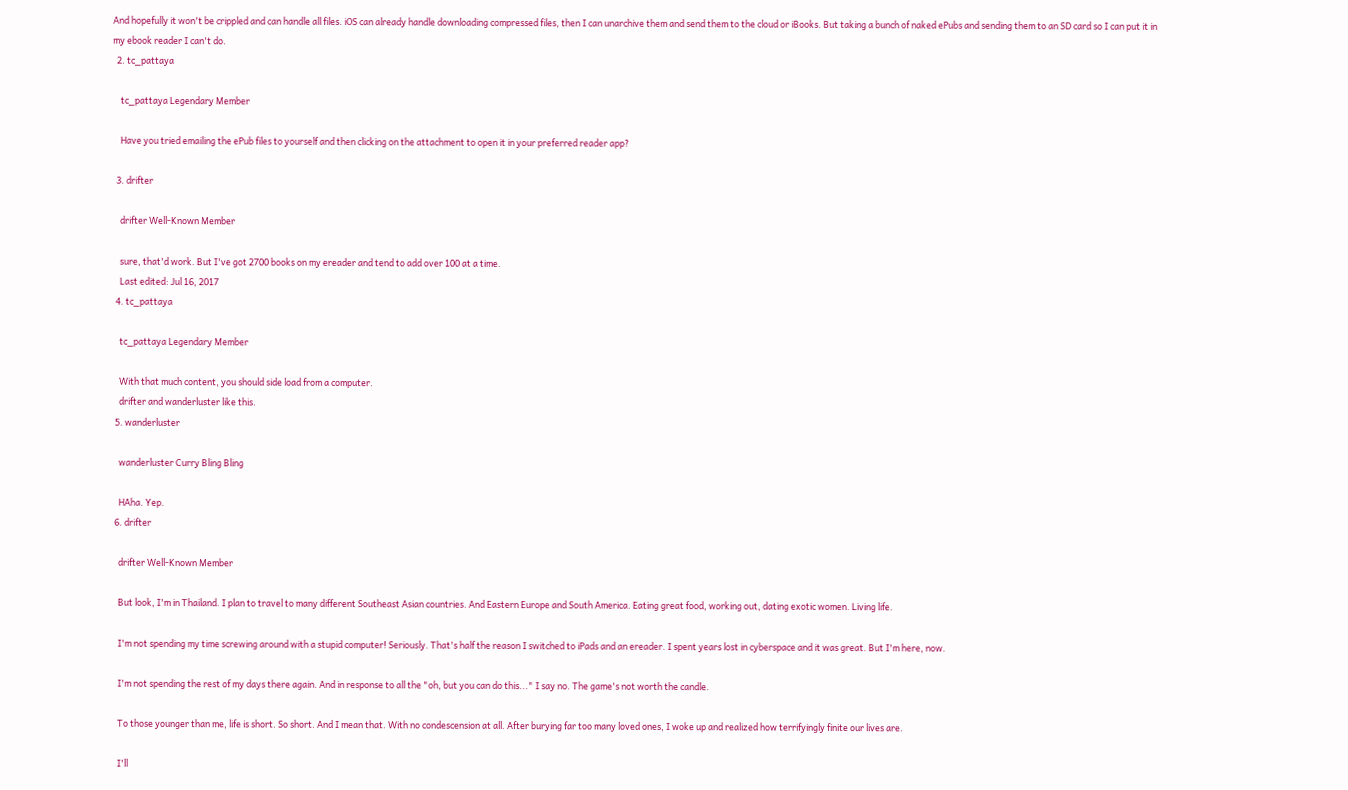And hopefully it won't be crippled and can handle all files. iOS can already handle downloading compressed files, then I can unarchive them and send them to the cloud or iBooks. But taking a bunch of naked ePubs and sending them to an SD card so I can put it in my ebook reader I can't do.
  2. tc_pattaya

    tc_pattaya Legendary Member

    Have you tried emailing the ePub files to yourself and then clicking on the attachment to open it in your preferred reader app?

  3. drifter

    drifter Well-Known Member

    sure, that'd work. But I've got 2700 books on my ereader and tend to add over 100 at a time.
    Last edited: Jul 16, 2017
  4. tc_pattaya

    tc_pattaya Legendary Member

    With that much content, you should side load from a computer.
    drifter and wanderluster like this.
  5. wanderluster

    wanderluster Curry Bling Bling

    HAha. Yep.
  6. drifter

    drifter Well-Known Member

    But look, I'm in Thailand. I plan to travel to many different Southeast Asian countries. And Eastern Europe and South America. Eating great food, working out, dating exotic women. Living life.

    I'm not spending my time screwing around with a stupid computer! Seriously. That's half the reason I switched to iPads and an ereader. I spent years lost in cyberspace and it was great. But I'm here, now.

    I'm not spending the rest of my days there again. And in response to all the "oh, but you can do this..." I say no. The game's not worth the candle.

    To those younger than me, life is short. So short. And I mean that. With no condescension at all. After burying far too many loved ones, I woke up and realized how terrifyingly finite our lives are.

    I'll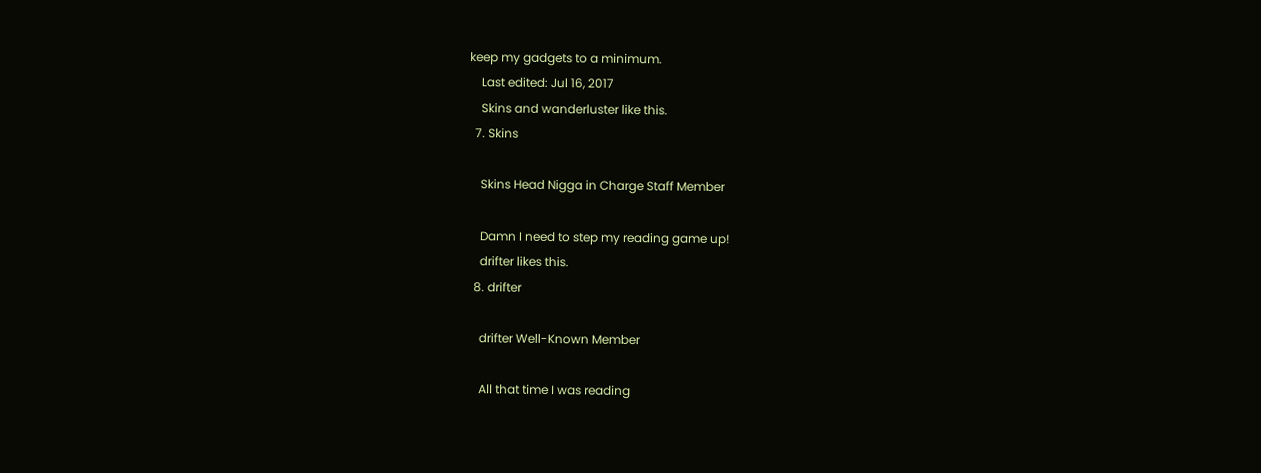keep my gadgets to a minimum.
    Last edited: Jul 16, 2017
    Skins and wanderluster like this.
  7. Skins

    Skins Head Nigga in Charge Staff Member

    Damn I need to step my reading game up!
    drifter likes this.
  8. drifter

    drifter Well-Known Member

    All that time I was reading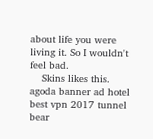about life you were living it. So I wouldn't feel bad.
    Skins likes this.
agoda banner ad hotel best vpn 2017 tunnel bear